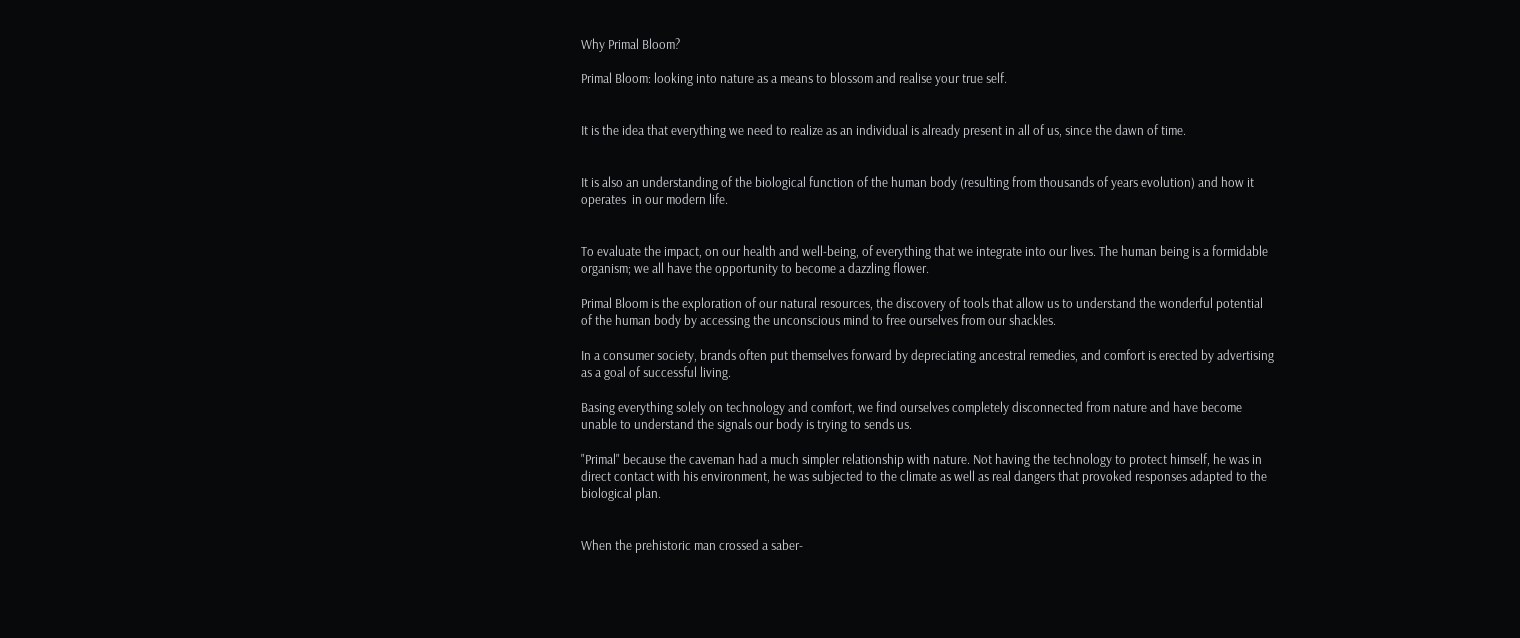Why Primal Bloom?

Primal Bloom: looking into nature as a means to blossom and realise your true self.


It is the idea that everything we need to realize as an individual is already present in all of us, since the dawn of time.


It is also an understanding of the biological function of the human body (resulting from thousands of years evolution) and how it operates  in our modern life.


To evaluate the impact, on our health and well-being, of everything that we integrate into our lives. The human being is a formidable organism; we all have the opportunity to become a dazzling flower.

Primal Bloom is the exploration of our natural resources, the discovery of tools that allow us to understand the wonderful potential of the human body by accessing the unconscious mind to free ourselves from our shackles.

In a consumer society, brands often put themselves forward by depreciating ancestral remedies, and comfort is erected by advertising as a goal of successful living.

Basing everything solely on technology and comfort, we find ourselves completely disconnected from nature and have become unable to understand the signals our body is trying to sends us.

"Primal" because the caveman had a much simpler relationship with nature. Not having the technology to protect himself, he was in direct contact with his environment, he was subjected to the climate as well as real dangers that provoked responses adapted to the biological plan.


When the prehistoric man crossed a saber-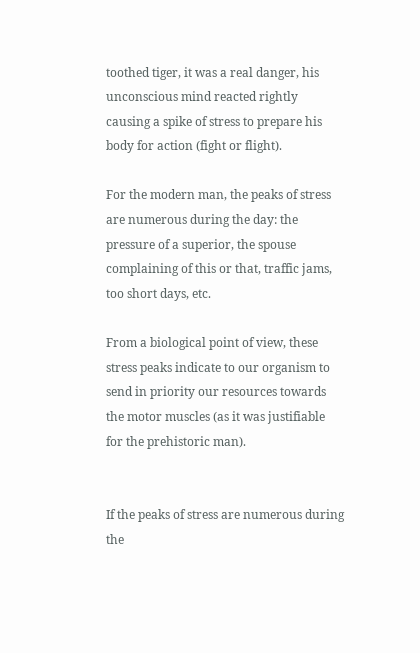toothed tiger, it was a real danger, his unconscious mind reacted rightly causing a spike of stress to prepare his body for action (fight or flight).

For the modern man, the peaks of stress are numerous during the day: the pressure of a superior, the spouse complaining of this or that, traffic jams, too short days, etc.

From a biological point of view, these stress peaks indicate to our organism to send in priority our resources towards the motor muscles (as it was justifiable for the prehistoric man).


If the peaks of stress are numerous during the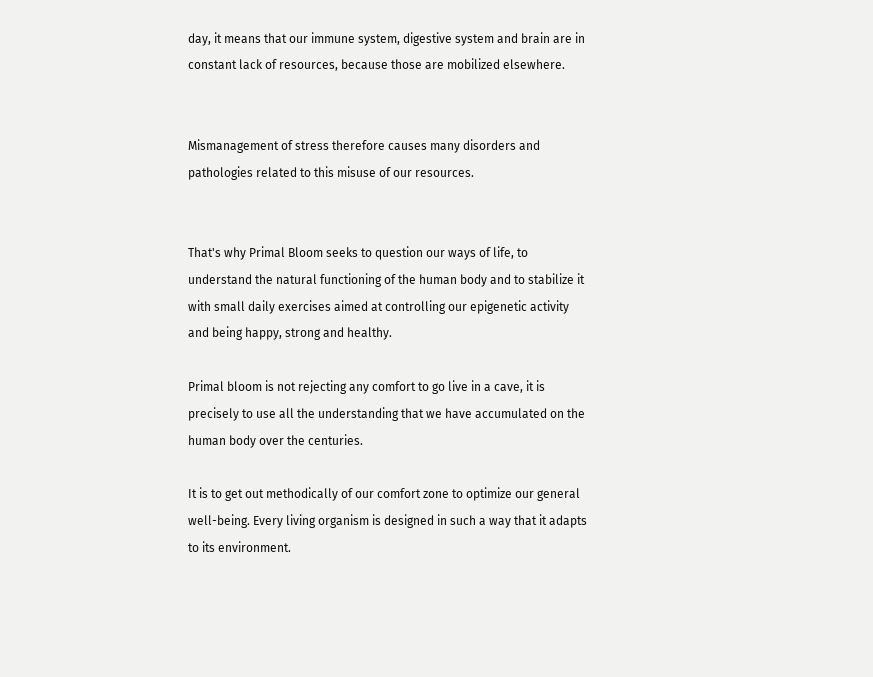day, it means that our immune system, digestive system and brain are in constant lack of resources, because those are mobilized elsewhere.


Mismanagement of stress therefore causes many disorders and pathologies related to this misuse of our resources.


That's why Primal Bloom seeks to question our ways of life, to understand the natural functioning of the human body and to stabilize it with small daily exercises aimed at controlling our epigenetic activity and being happy, strong and healthy.

Primal bloom is not rejecting any comfort to go live in a cave, it is precisely to use all the understanding that we have accumulated on the human body over the centuries.

It is to get out methodically of our comfort zone to optimize our general well-being. Every living organism is designed in such a way that it adapts to its environment.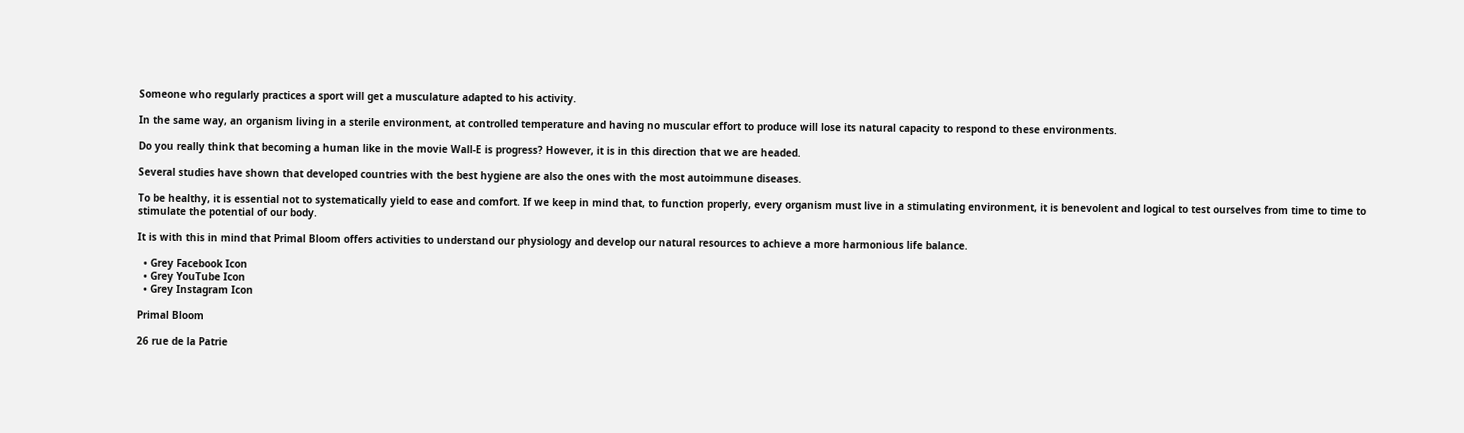Someone who regularly practices a sport will get a musculature adapted to his activity.

In the same way, an organism living in a sterile environment, at controlled temperature and having no muscular effort to produce will lose its natural capacity to respond to these environments.

Do you really think that becoming a human like in the movie Wall-E is progress? However, it is in this direction that we are headed.

Several studies have shown that developed countries with the best hygiene are also the ones with the most autoimmune diseases.

To be healthy, it is essential not to systematically yield to ease and comfort. If we keep in mind that, to function properly, every organism must live in a stimulating environment, it is benevolent and logical to test ourselves from time to time to stimulate the potential of our body.

It is with this in mind that Primal Bloom offers activities to understand our physiology and develop our natural resources to achieve a more harmonious life balance.

  • Grey Facebook Icon
  • Grey YouTube Icon
  • Grey Instagram Icon

Primal Bloom

26 rue de la Patrie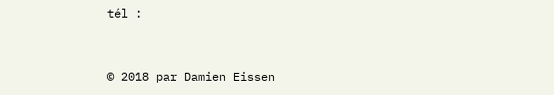tél :


© 2018 par Damien Eissen